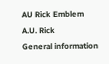AU Rick Emblem
A.U. Rick
General information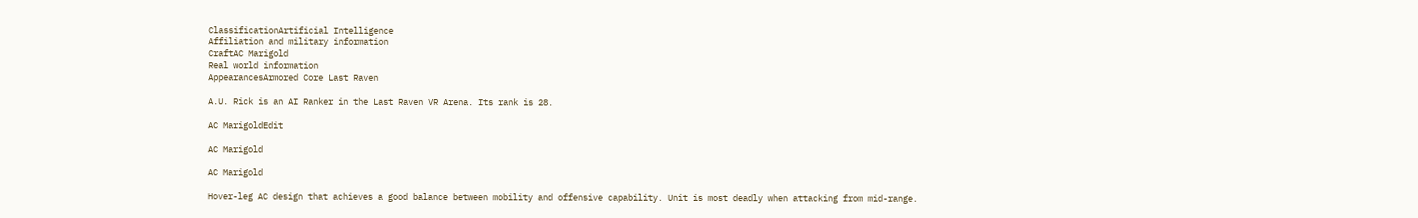ClassificationArtificial Intelligence
Affiliation and military information
CraftAC Marigold
Real world information
AppearancesArmored Core Last Raven

A.U. Rick is an AI Ranker in the Last Raven VR Arena. Its rank is 28.

AC MarigoldEdit

AC Marigold

AC Marigold

Hover-leg AC design that achieves a good balance between mobility and offensive capability. Unit is most deadly when attacking from mid-range.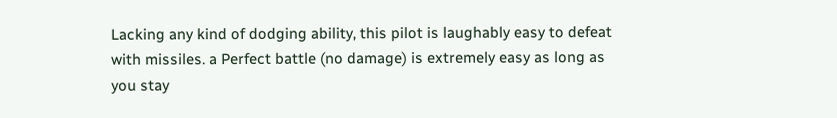Lacking any kind of dodging ability, this pilot is laughably easy to defeat with missiles. a Perfect battle (no damage) is extremely easy as long as you stay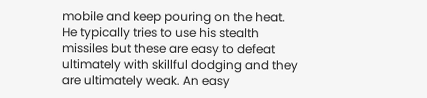mobile and keep pouring on the heat. He typically tries to use his stealth missiles but these are easy to defeat ultimately with skillful dodging and they are ultimately weak. An easy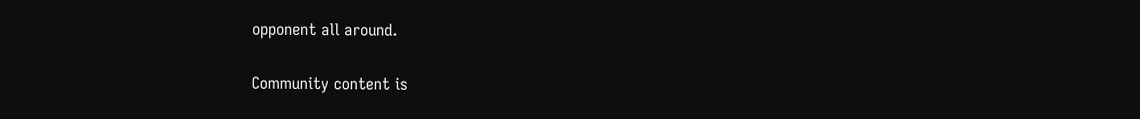opponent all around.


Community content is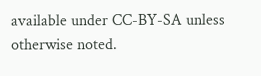available under CC-BY-SA unless otherwise noted.